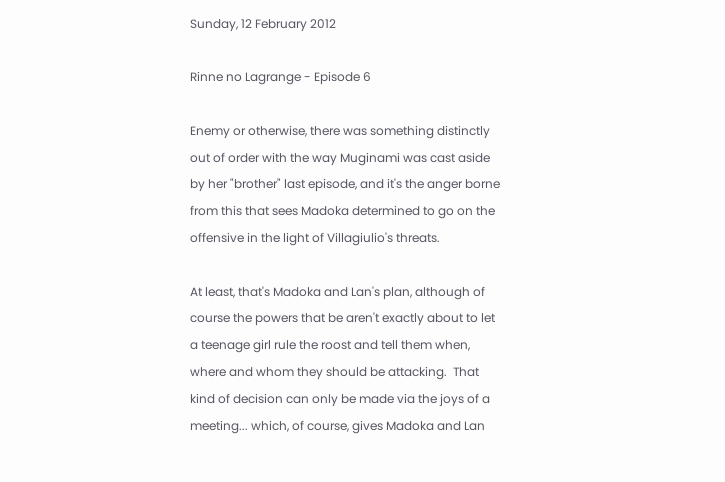Sunday, 12 February 2012

Rinne no Lagrange - Episode 6

Enemy or otherwise, there was something distinctly out of order with the way Muginami was cast aside by her "brother" last episode, and it's the anger borne from this that sees Madoka determined to go on the offensive in the light of Villagiulio's threats.

At least, that's Madoka and Lan's plan, although of course the powers that be aren't exactly about to let a teenage girl rule the roost and tell them when, where and whom they should be attacking.  That kind of decision can only be made via the joys of a meeting... which, of course, gives Madoka and Lan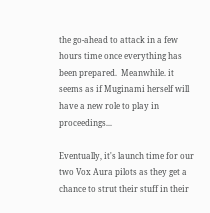the go-ahead to attack in a few hours time once everything has been prepared.  Meanwhile. it seems as if Muginami herself will have a new role to play in proceedings...

Eventually, it's launch time for our two Vox Aura pilots as they get a chance to strut their stuff in their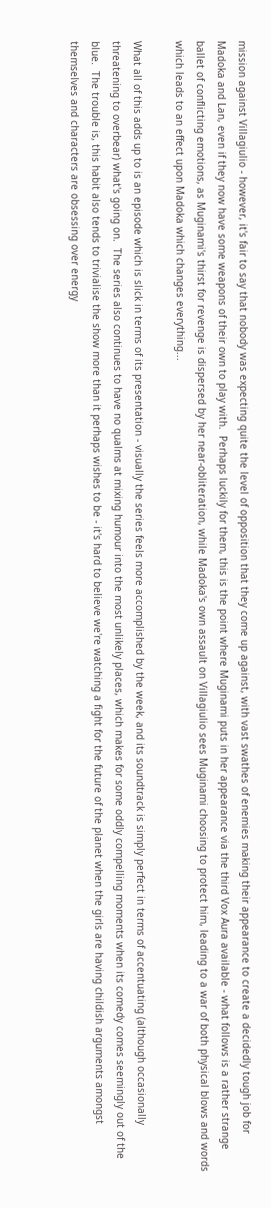mission against Villagiulio - however, it's fair to say that nobody was expecting quite the level of opposition that they come up against, with vast swathes of enemies making their appearance to create a decidedly tough job for Madoka and Lan, even if they now have some weapons of their own to play with.  Perhaps luckily for them, this is the point where Muginami puts in her appearance via the third Vox Aura available - what follows is a rather strange ballet of conflicting emotions, as Muginami's thirst for revenge is dispersed by her near-obliteration, while Madoka's own assault on Villagiulio sees Muginami choosing to protect him, leading to a war of both physical blows and words which leads to an effect upon Madoka which changes everything...

What all of this adds up to is an episode which is slick in terms of its presentation - visually the series feels more accomplished by the week, and its soundtrack is simply perfect in terms of accentuating (although occasionally threatening to overbear) what's going on.  The series also continues to have no qualms at mixing humour into the most unlikely places, which makes for some oddly compelling moments when its comedy comes seemingly out of the blue.  The trouble is, this habit also tends to trivialise the show more than it perhaps wishes to be - it's hard to believe we're watching a fight for the future of the planet when the girls are having childish arguments amongst themselves and characters are obsessing over energy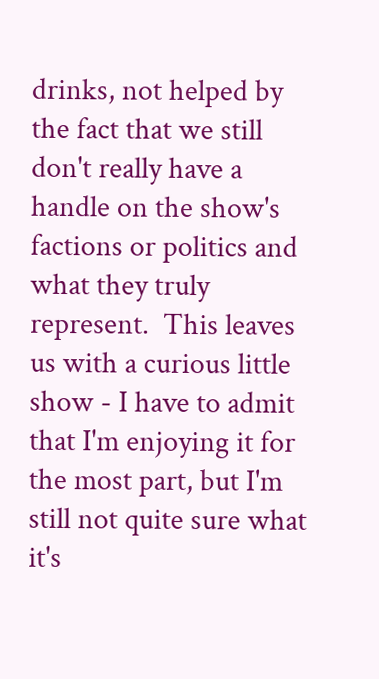drinks, not helped by the fact that we still don't really have a handle on the show's factions or politics and what they truly represent.  This leaves us with a curious little show - I have to admit that I'm enjoying it for the most part, but I'm still not quite sure what it's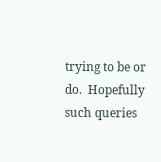trying to be or do.  Hopefully such queries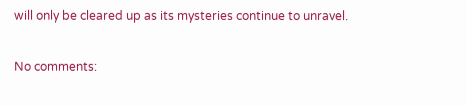will only be cleared up as its mysteries continue to unravel.

No comments: